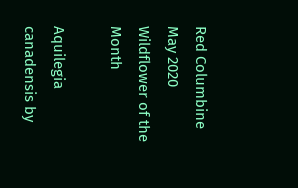Red Columbine May 2020 Wildflower of the Month

Aquilegia canadensis by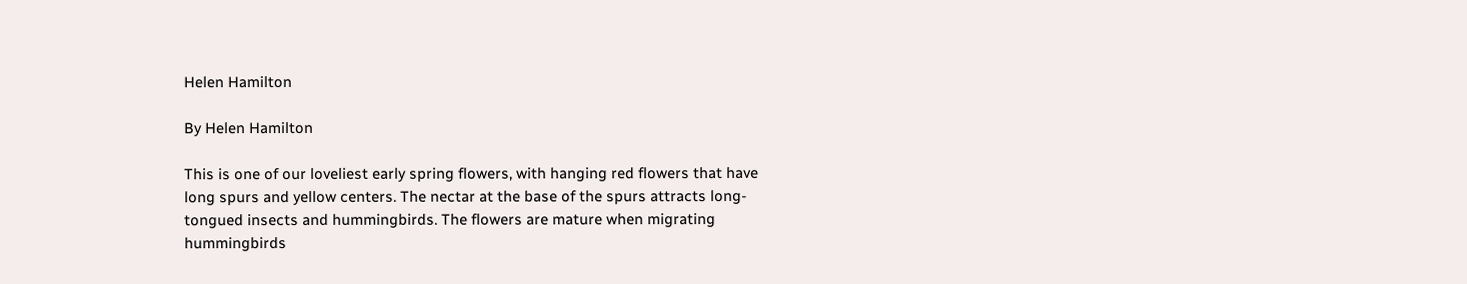Helen Hamilton

By Helen Hamilton

This is one of our loveliest early spring flowers, with hanging red flowers that have long spurs and yellow centers. The nectar at the base of the spurs attracts long-tongued insects and hummingbirds. The flowers are mature when migrating hummingbirds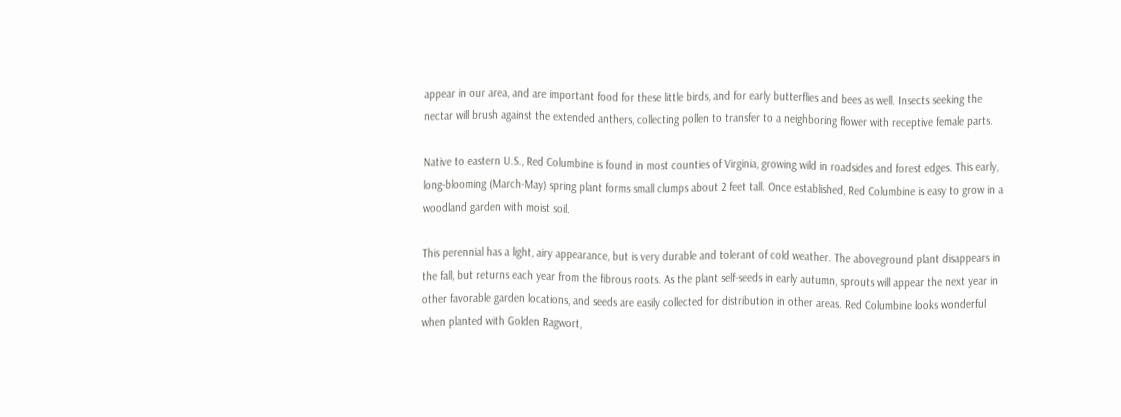appear in our area, and are important food for these little birds, and for early butterflies and bees as well. Insects seeking the nectar will brush against the extended anthers, collecting pollen to transfer to a neighboring flower with receptive female parts.

Native to eastern U.S., Red Columbine is found in most counties of Virginia, growing wild in roadsides and forest edges. This early, long-blooming (March-May) spring plant forms small clumps about 2 feet tall. Once established, Red Columbine is easy to grow in a woodland garden with moist soil.

This perennial has a light, airy appearance, but is very durable and tolerant of cold weather. The aboveground plant disappears in the fall, but returns each year from the fibrous roots. As the plant self-seeds in early autumn, sprouts will appear the next year in other favorable garden locations, and seeds are easily collected for distribution in other areas. Red Columbine looks wonderful when planted with Golden Ragwort,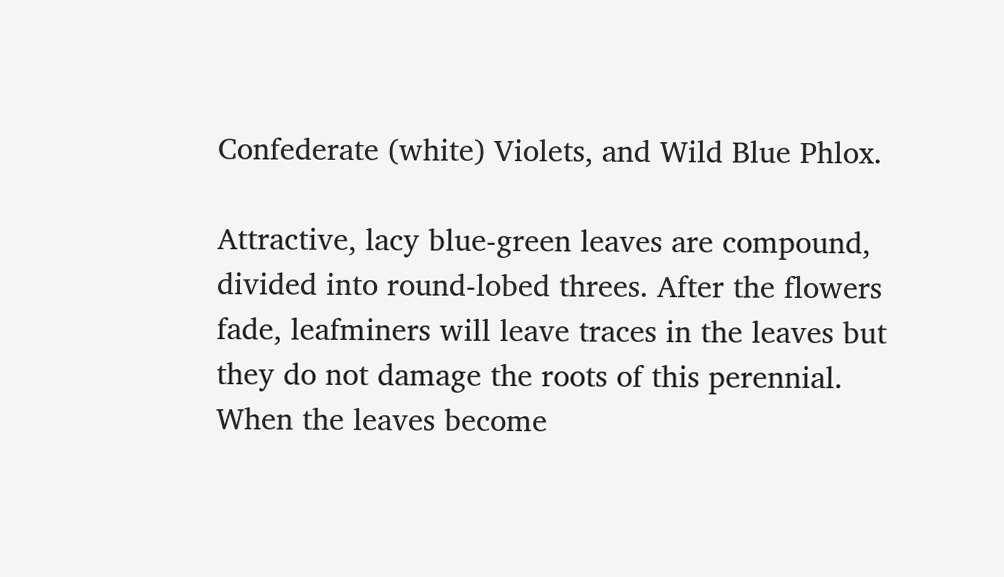Confederate (white) Violets, and Wild Blue Phlox.

Attractive, lacy blue-green leaves are compound, divided into round-lobed threes. After the flowers fade, leafminers will leave traces in the leaves but they do not damage the roots of this perennial. When the leaves become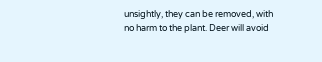unsightly, they can be removed, with no harm to the plant. Deer will avoid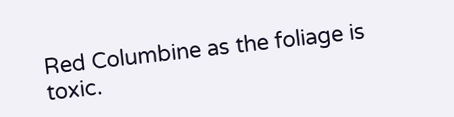Red Columbine as the foliage is toxic.